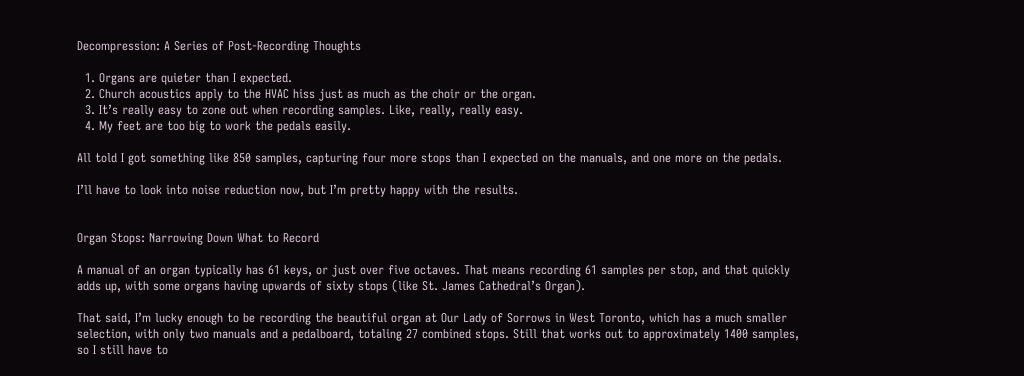Decompression: A Series of Post-Recording Thoughts

  1. Organs are quieter than I expected.
  2. Church acoustics apply to the HVAC hiss just as much as the choir or the organ.
  3. It’s really easy to zone out when recording samples. Like, really, really easy.
  4. My feet are too big to work the pedals easily.

All told I got something like 850 samples, capturing four more stops than I expected on the manuals, and one more on the pedals.

I’ll have to look into noise reduction now, but I’m pretty happy with the results.


Organ Stops: Narrowing Down What to Record

A manual of an organ typically has 61 keys, or just over five octaves. That means recording 61 samples per stop, and that quickly adds up, with some organs having upwards of sixty stops (like St. James Cathedral’s Organ).

That said, I’m lucky enough to be recording the beautiful organ at Our Lady of Sorrows in West Toronto, which has a much smaller selection, with only two manuals and a pedalboard, totaling 27 combined stops. Still that works out to approximately 1400 samples, so I still have to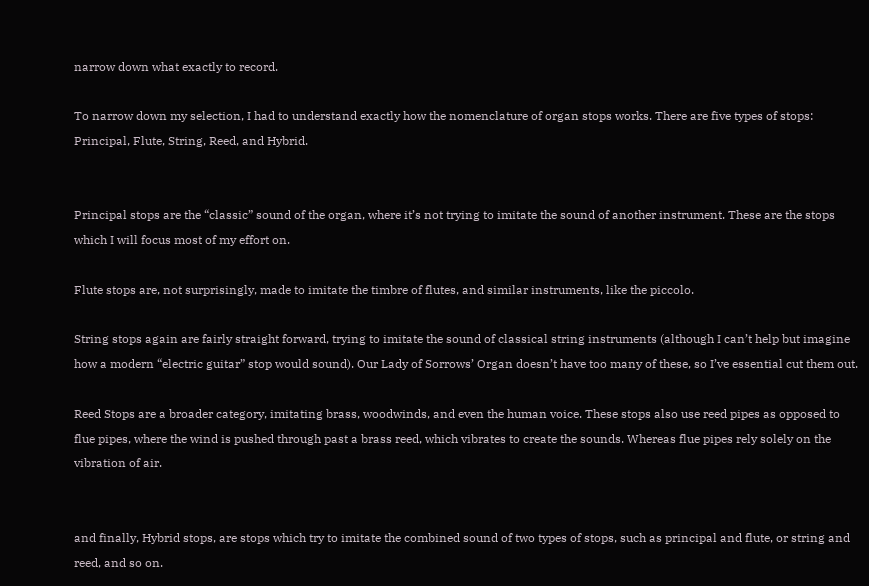narrow down what exactly to record.

To narrow down my selection, I had to understand exactly how the nomenclature of organ stops works. There are five types of stops: Principal, Flute, String, Reed, and Hybrid.


Principal stops are the “classic” sound of the organ, where it’s not trying to imitate the sound of another instrument. These are the stops which I will focus most of my effort on.

Flute stops are, not surprisingly, made to imitate the timbre of flutes, and similar instruments, like the piccolo.

String stops again are fairly straight forward, trying to imitate the sound of classical string instruments (although I can’t help but imagine how a modern “electric guitar” stop would sound). Our Lady of Sorrows’ Organ doesn’t have too many of these, so I’ve essential cut them out.

Reed Stops are a broader category, imitating brass, woodwinds, and even the human voice. These stops also use reed pipes as opposed to flue pipes, where the wind is pushed through past a brass reed, which vibrates to create the sounds. Whereas flue pipes rely solely on the vibration of air.


and finally, Hybrid stops, are stops which try to imitate the combined sound of two types of stops, such as principal and flute, or string and reed, and so on.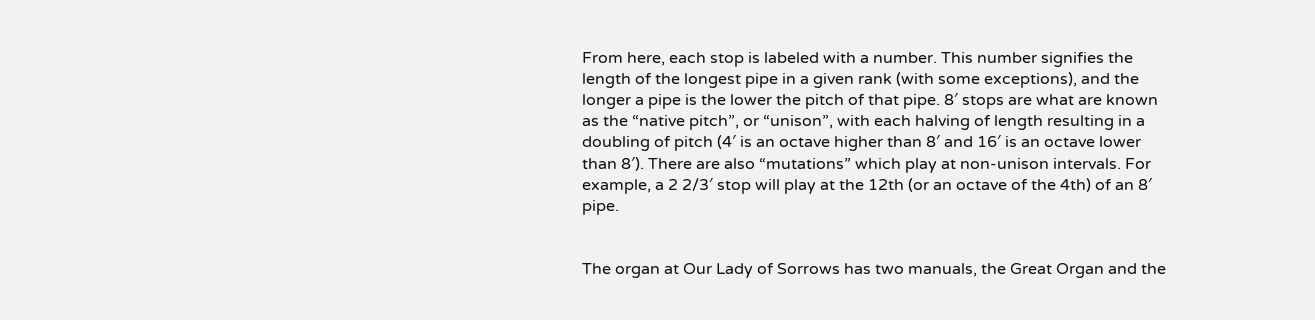From here, each stop is labeled with a number. This number signifies the length of the longest pipe in a given rank (with some exceptions), and the longer a pipe is the lower the pitch of that pipe. 8′ stops are what are known as the “native pitch”, or “unison”, with each halving of length resulting in a doubling of pitch (4′ is an octave higher than 8′ and 16′ is an octave lower than 8′). There are also “mutations” which play at non-unison intervals. For example, a 2 2/3′ stop will play at the 12th (or an octave of the 4th) of an 8′ pipe.


The organ at Our Lady of Sorrows has two manuals, the Great Organ and the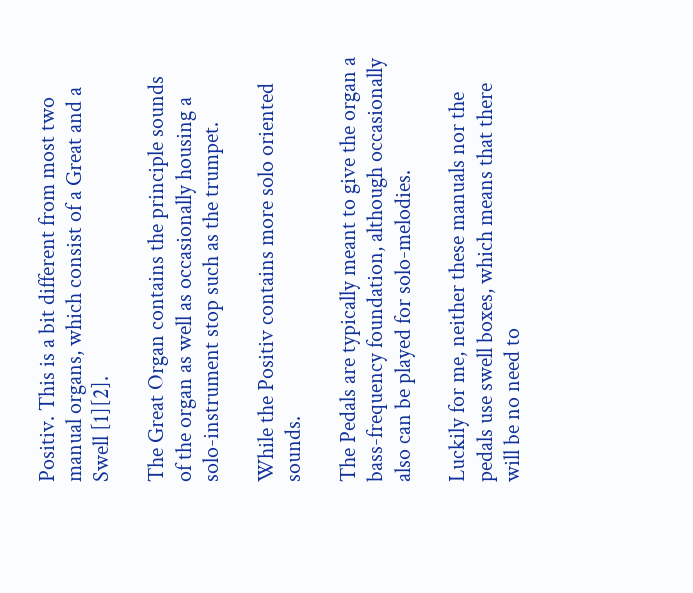Positiv. This is a bit different from most two manual organs, which consist of a Great and a Swell [1][2].

The Great Organ contains the principle sounds of the organ as well as occasionally housing a solo-instrument stop such as the trumpet.

While the Positiv contains more solo oriented sounds.

The Pedals are typically meant to give the organ a bass-frequency foundation, although occasionally also can be played for solo-melodies.

Luckily for me, neither these manuals nor the pedals use swell boxes, which means that there will be no need to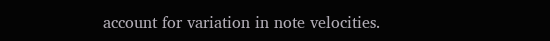account for variation in note velocities.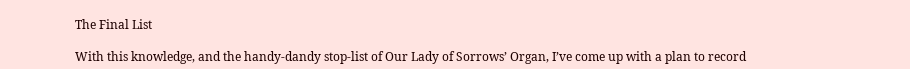The Final List

With this knowledge, and the handy-dandy stop-list of Our Lady of Sorrows’ Organ, I’ve come up with a plan to record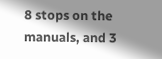8 stops on the manuals, and 3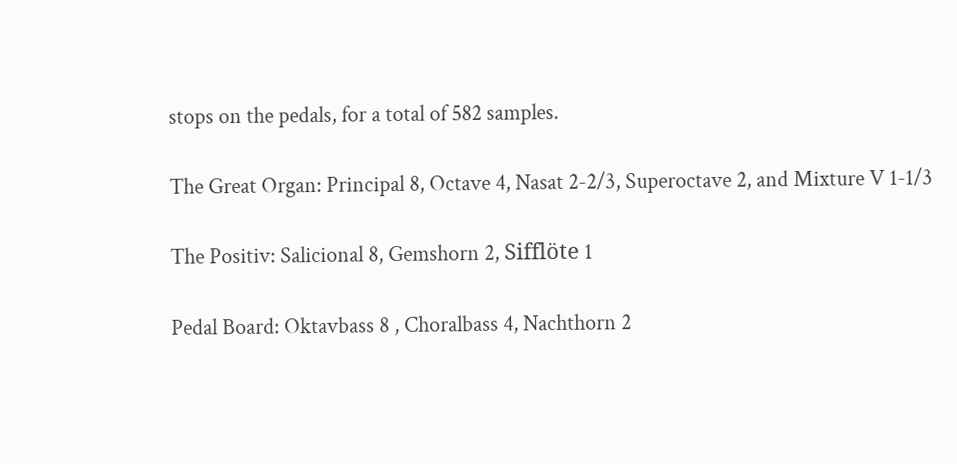stops on the pedals, for a total of 582 samples.

The Great Organ: Principal 8, Octave 4, Nasat 2-2/3, Superoctave 2, and Mixture V 1-1/3

The Positiv: Salicional 8, Gemshorn 2, Sifflöte 1

Pedal Board: Oktavbass 8 , Choralbass 4, Nachthorn 2